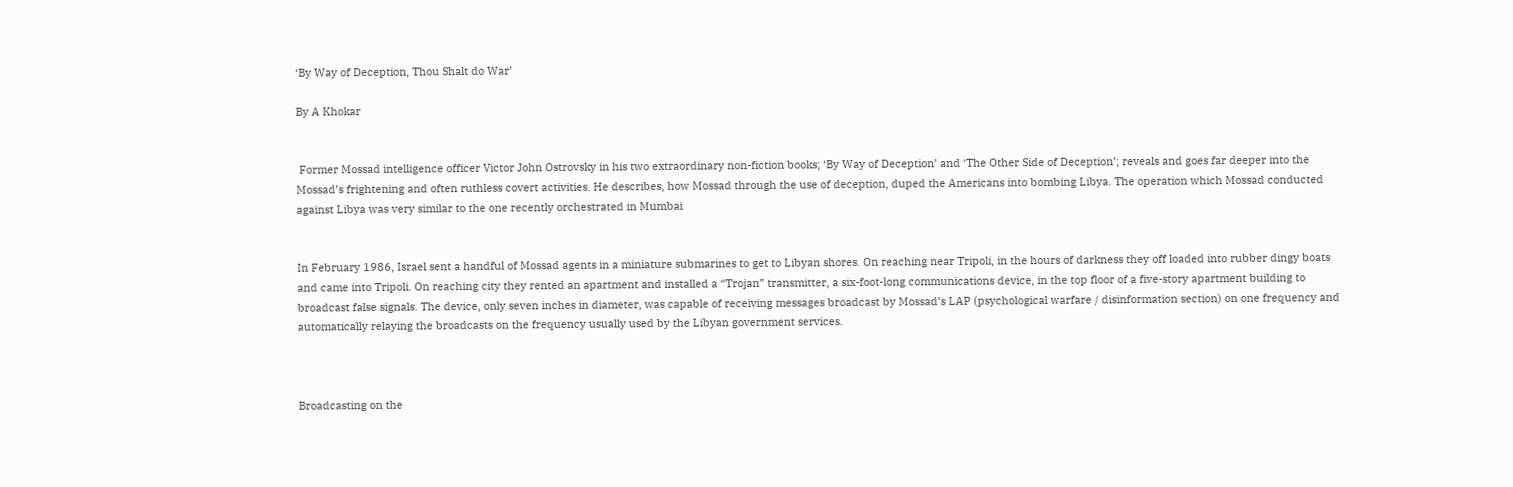‘By Way of Deception, Thou Shalt do War’

By A Khokar


 Former Mossad intelligence officer Victor John Ostrovsky in his two extraordinary non-fiction books; ‘By Way of Deception’ and ‘The Other Side of Deception’; reveals and goes far deeper into the Mossad’s frightening and often ruthless covert activities. He describes, how Mossad through the use of deception, duped the Americans into bombing Libya. The operation which Mossad conducted against Libya was very similar to the one recently orchestrated in Mumbai


In February 1986, Israel sent a handful of Mossad agents in a miniature submarines to get to Libyan shores. On reaching near Tripoli, in the hours of darkness they off loaded into rubber dingy boats and came into Tripoli. On reaching city they rented an apartment and installed a “Trojan” transmitter, a six-foot-long communications device, in the top floor of a five-story apartment building to broadcast false signals. The device, only seven inches in diameter, was capable of receiving messages broadcast by Mossad’s LAP (psychological warfare / disinformation section) on one frequency and automatically relaying the broadcasts on the frequency usually used by the Libyan government services.



Broadcasting on the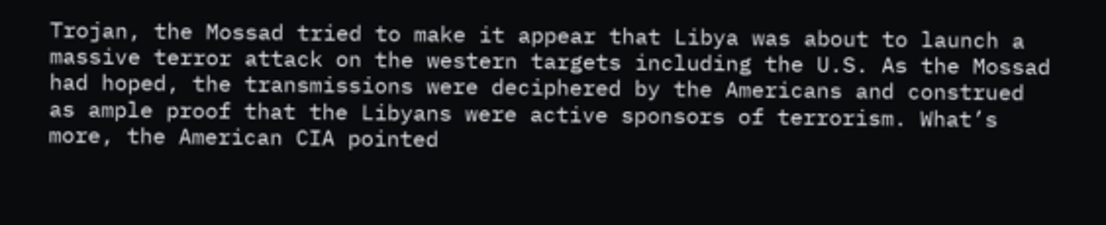Trojan, the Mossad tried to make it appear that Libya was about to launch a massive terror attack on the western targets including the U.S. As the Mossad had hoped, the transmissions were deciphered by the Americans and construed as ample proof that the Libyans were active sponsors of terrorism. What’s more, the American CIA pointed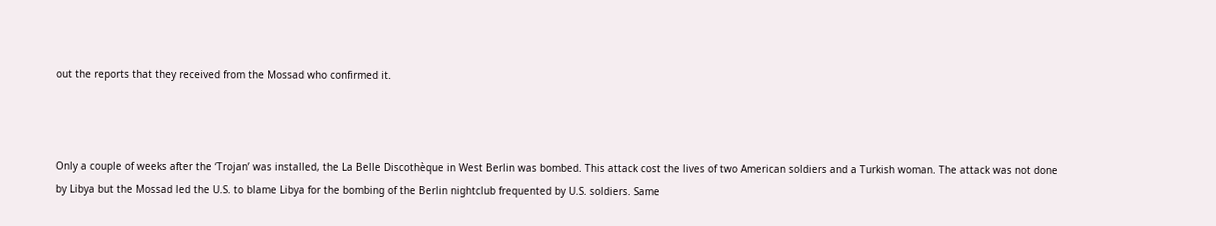out the reports that they received from the Mossad who confirmed it.



Only a couple of weeks after the ‘Trojan’ was installed, the La Belle Discothèque in West Berlin was bombed. This attack cost the lives of two American soldiers and a Turkish woman. The attack was not done by Libya but the Mossad led the U.S. to blame Libya for the bombing of the Berlin nightclub frequented by U.S. soldiers. Same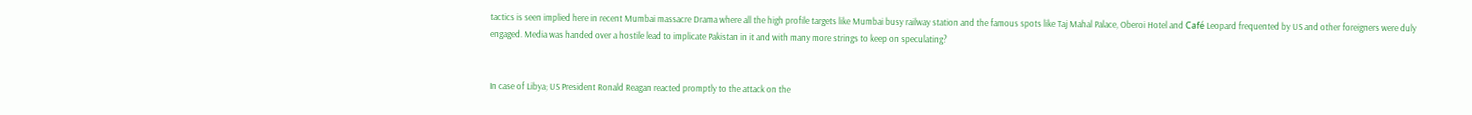tactics is seen implied here in recent Mumbai massacre Drama where all the high profile targets like Mumbai busy railway station and the famous spots like Taj Mahal Palace, Oberoi Hotel and Café Leopard frequented by US and other foreigners were duly engaged. Media was handed over a hostile lead to implicate Pakistan in it and with many more strings to keep on speculating?


In case of Libya; US President Ronald Reagan reacted promptly to the attack on the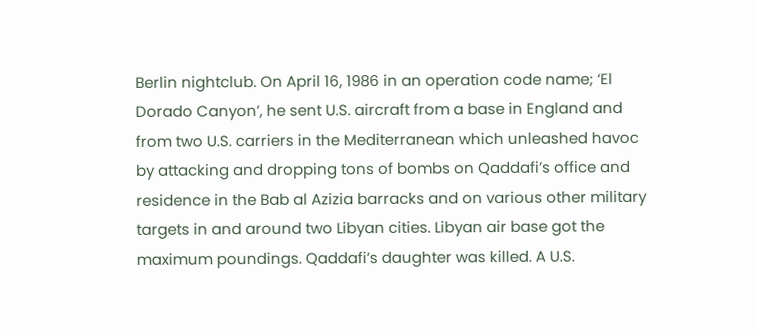Berlin nightclub. On April 16, 1986 in an operation code name; ‘El Dorado Canyon’, he sent U.S. aircraft from a base in England and from two U.S. carriers in the Mediterranean which unleashed havoc by attacking and dropping tons of bombs on Qaddafi’s office and residence in the Bab al Azizia barracks and on various other military targets in and around two Libyan cities. Libyan air base got the maximum poundings. Qaddafi’s daughter was killed. A U.S.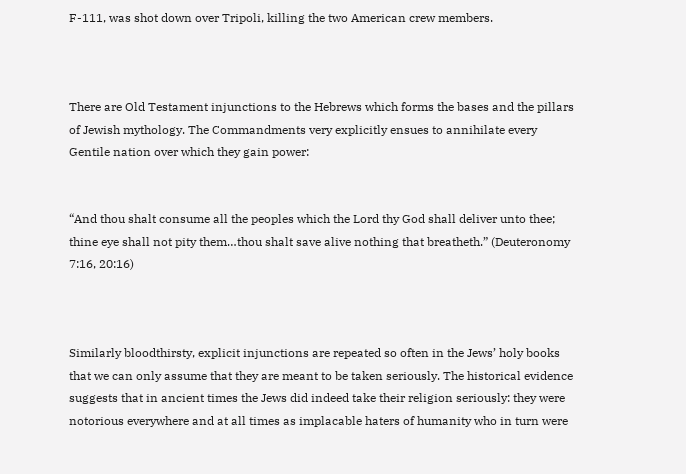F-111, was shot down over Tripoli, killing the two American crew members.



There are Old Testament injunctions to the Hebrews which forms the bases and the pillars of Jewish mythology. The Commandments very explicitly ensues to annihilate every Gentile nation over which they gain power:


“And thou shalt consume all the peoples which the Lord thy God shall deliver unto thee; thine eye shall not pity them…thou shalt save alive nothing that breatheth.” (Deuteronomy 7:16, 20:16)



Similarly bloodthirsty, explicit injunctions are repeated so often in the Jews’ holy books that we can only assume that they are meant to be taken seriously. The historical evidence suggests that in ancient times the Jews did indeed take their religion seriously: they were notorious everywhere and at all times as implacable haters of humanity who in turn were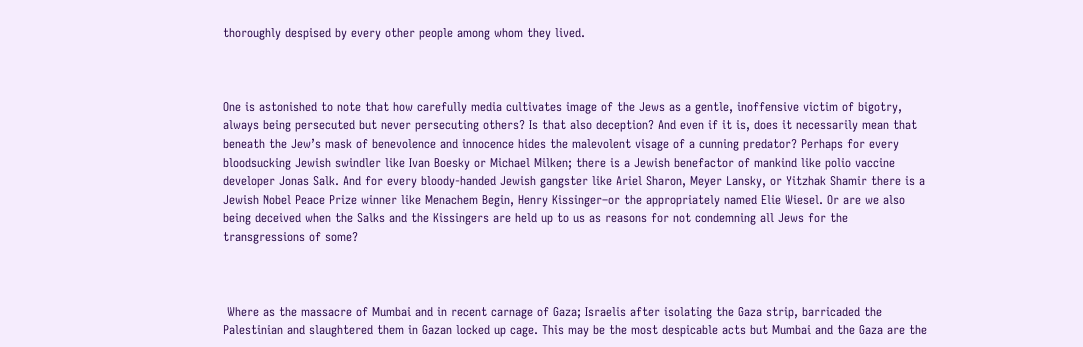thoroughly despised by every other people among whom they lived.



One is astonished to note that how carefully media cultivates image of the Jews as a gentle, inoffensive victim of bigotry, always being persecuted but never persecuting others? Is that also deception? And even if it is, does it necessarily mean that beneath the Jew’s mask of benevolence and innocence hides the malevolent visage of a cunning predator? Perhaps for every bloodsucking Jewish swindler like Ivan Boesky or Michael Milken; there is a Jewish benefactor of mankind like polio vaccine developer Jonas Salk. And for every bloody-handed Jewish gangster like Ariel Sharon, Meyer Lansky, or Yitzhak Shamir there is a Jewish Nobel Peace Prize winner like Menachem Begin, Henry Kissinger–or the appropriately named Elie Wiesel. Or are we also being deceived when the Salks and the Kissingers are held up to us as reasons for not condemning all Jews for the transgressions of some?



 Where as the massacre of Mumbai and in recent carnage of Gaza; Israelis after isolating the Gaza strip, barricaded the Palestinian and slaughtered them in Gazan locked up cage. This may be the most despicable acts but Mumbai and the Gaza are the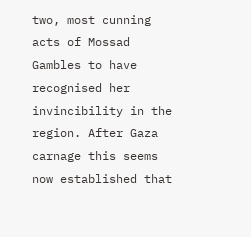two, most cunning acts of Mossad Gambles to have recognised her invincibility in the region. After Gaza carnage this seems now established that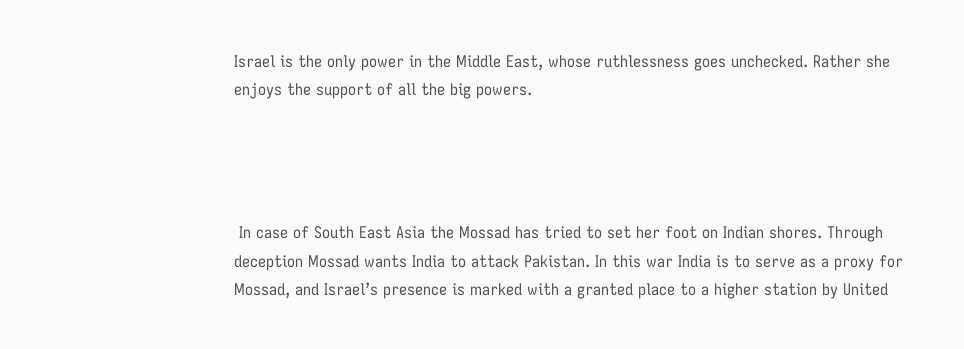Israel is the only power in the Middle East, whose ruthlessness goes unchecked. Rather she enjoys the support of all the big powers.




 In case of South East Asia the Mossad has tried to set her foot on Indian shores. Through deception Mossad wants India to attack Pakistan. In this war India is to serve as a proxy for Mossad, and Israel’s presence is marked with a granted place to a higher station by United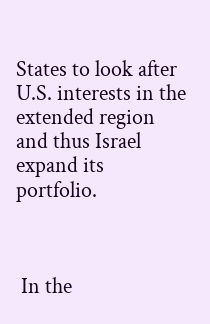States to look after U.S. interests in the extended region and thus Israel expand its portfolio.



 In the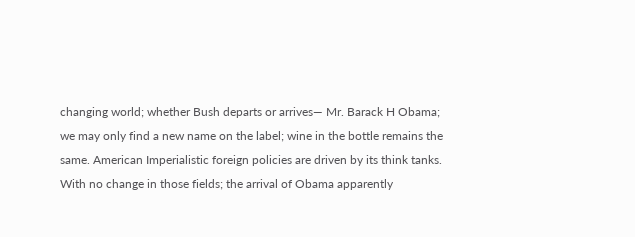changing world; whether Bush departs or arrives— Mr. Barack H Obama; we may only find a new name on the label; wine in the bottle remains the same. American Imperialistic foreign policies are driven by its think tanks. With no change in those fields; the arrival of Obama apparently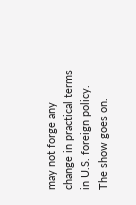may not forge any change in practical terms in U.S. foreign policy. The show goes on.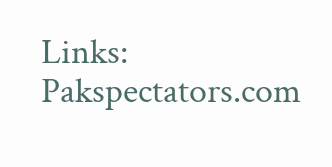Links: Pakspectators.com